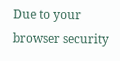Due to your browser security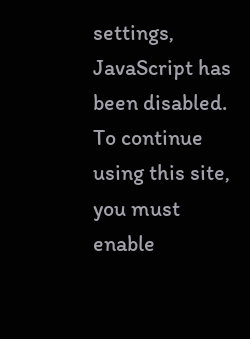settings, JavaScript has been disabled. To continue using this site, you must enable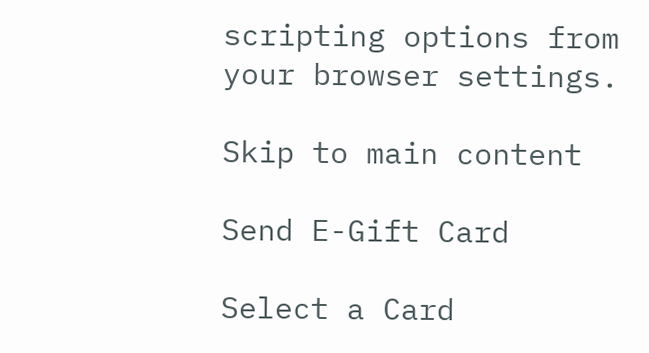scripting options from your browser settings.

Skip to main content

Send E-Gift Card

Select a Card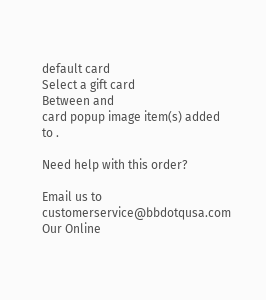default card
Select a gift card
Between and
card popup image item(s) added to .

Need help with this order?

Email us to customerservice@bbdotqusa.com
Our Online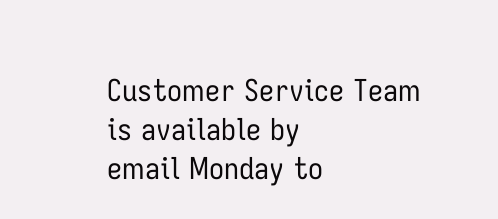Customer Service Team is available by
email Monday to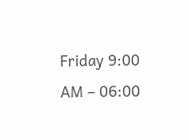Friday 9:00 AM – 06:00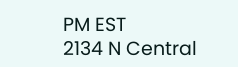PM EST
2134 N Central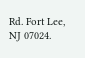Rd. Fort Lee, NJ 07024.